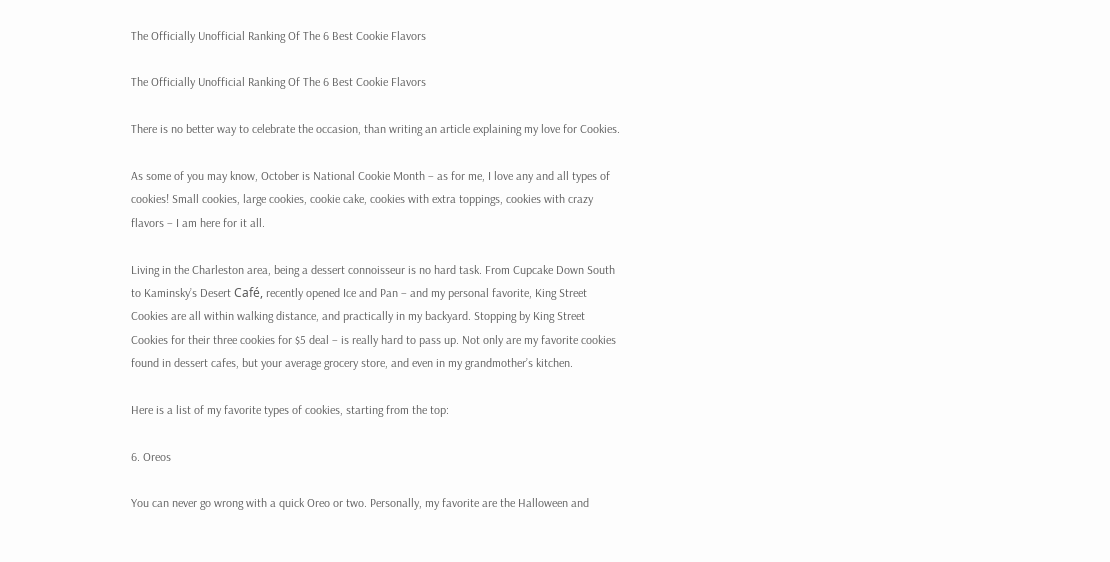The Officially Unofficial Ranking Of The 6 Best Cookie Flavors

The Officially Unofficial Ranking Of The 6 Best Cookie Flavors

There is no better way to celebrate the occasion, than writing an article explaining my love for Cookies.

As some of you may know, October is National Cookie Month – as for me, I love any and all types of cookies! Small cookies, large cookies, cookie cake, cookies with extra toppings, cookies with crazy flavors – I am here for it all.

Living in the Charleston area, being a dessert connoisseur is no hard task. From Cupcake Down South to Kaminsky’s Desert Café, recently opened Ice and Pan – and my personal favorite, King Street Cookies are all within walking distance, and practically in my backyard. Stopping by King Street Cookies for their three cookies for $5 deal – is really hard to pass up. Not only are my favorite cookies found in dessert cafes, but your average grocery store, and even in my grandmother’s kitchen.

Here is a list of my favorite types of cookies, starting from the top:

6. Oreos

You can never go wrong with a quick Oreo or two. Personally, my favorite are the Halloween and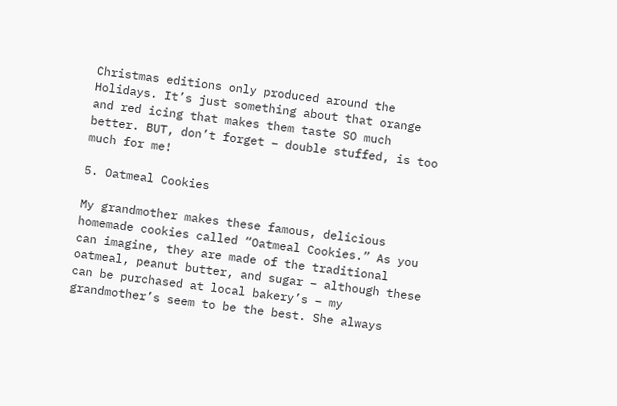Christmas editions only produced around the Holidays. It’s just something about that orange and red icing that makes them taste SO much better. BUT, don’t forget – double stuffed, is too much for me!

5. Oatmeal Cookies

My grandmother makes these famous, delicious homemade cookies called “Oatmeal Cookies.” As you can imagine, they are made of the traditional oatmeal, peanut butter, and sugar – although these can be purchased at local bakery’s – my grandmother’s seem to be the best. She always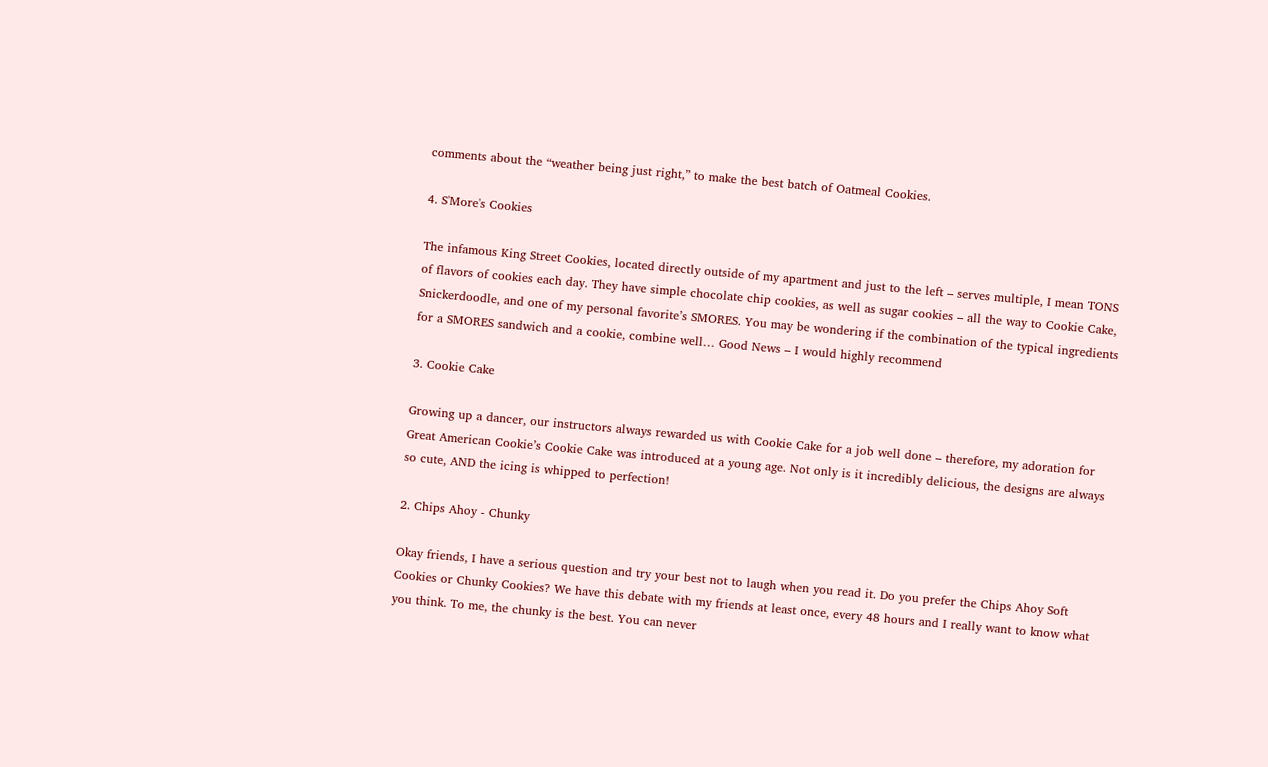comments about the “weather being just right,” to make the best batch of Oatmeal Cookies.

4. S'More's Cookies

The infamous King Street Cookies, located directly outside of my apartment and just to the left – serves multiple, I mean TONS of flavors of cookies each day. They have simple chocolate chip cookies, as well as sugar cookies – all the way to Cookie Cake, Snickerdoodle, and one of my personal favorite’s SMORES. You may be wondering if the combination of the typical ingredients for a SMORES sandwich and a cookie, combine well… Good News – I would highly recommend

3. Cookie Cake

Growing up a dancer, our instructors always rewarded us with Cookie Cake for a job well done – therefore, my adoration for Great American Cookie’s Cookie Cake was introduced at a young age. Not only is it incredibly delicious, the designs are always so cute, AND the icing is whipped to perfection!

2. Chips Ahoy - Chunky

Okay friends, I have a serious question and try your best not to laugh when you read it. Do you prefer the Chips Ahoy Soft Cookies or Chunky Cookies? We have this debate with my friends at least once, every 48 hours and I really want to know what you think. To me, the chunky is the best. You can never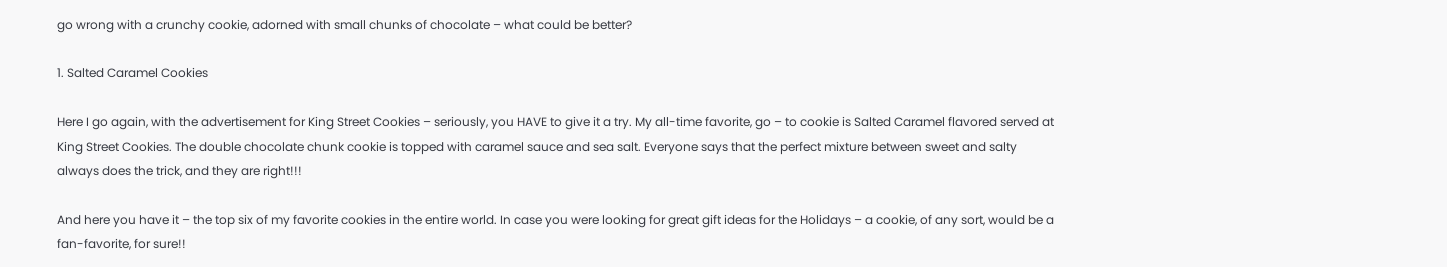go wrong with a crunchy cookie, adorned with small chunks of chocolate – what could be better?

1. Salted Caramel Cookies

Here I go again, with the advertisement for King Street Cookies – seriously, you HAVE to give it a try. My all-time favorite, go – to cookie is Salted Caramel flavored served at King Street Cookies. The double chocolate chunk cookie is topped with caramel sauce and sea salt. Everyone says that the perfect mixture between sweet and salty always does the trick, and they are right!!!

And here you have it – the top six of my favorite cookies in the entire world. In case you were looking for great gift ideas for the Holidays – a cookie, of any sort, would be a fan-favorite, for sure!!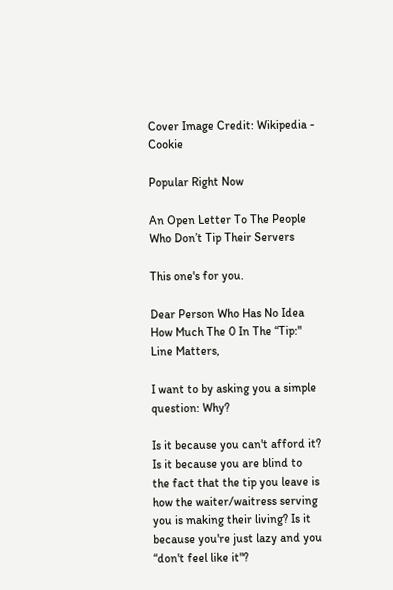Cover Image Credit: Wikipedia - Cookie

Popular Right Now

An Open Letter To The People Who Don’t Tip Their Servers

This one's for you.

Dear Person Who Has No Idea How Much The 0 In The “Tip:" Line Matters,

I want to by asking you a simple question: Why?

Is it because you can't afford it? Is it because you are blind to the fact that the tip you leave is how the waiter/waitress serving you is making their living? Is it because you're just lazy and you “don't feel like it"?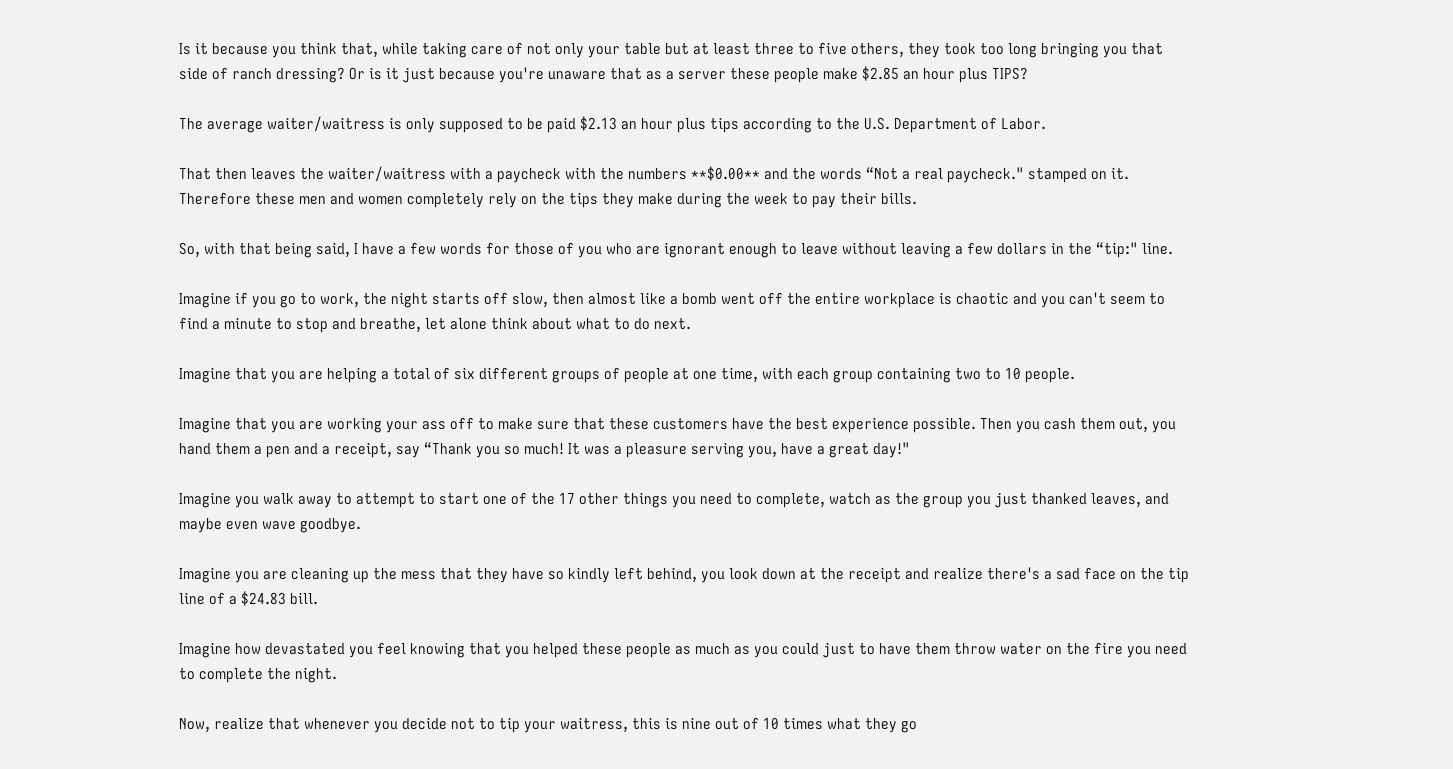Is it because you think that, while taking care of not only your table but at least three to five others, they took too long bringing you that side of ranch dressing? Or is it just because you're unaware that as a server these people make $2.85 an hour plus TIPS?

The average waiter/waitress is only supposed to be paid $2.13 an hour plus tips according to the U.S. Department of Labor.

That then leaves the waiter/waitress with a paycheck with the numbers **$0.00** and the words “Not a real paycheck." stamped on it. Therefore these men and women completely rely on the tips they make during the week to pay their bills.

So, with that being said, I have a few words for those of you who are ignorant enough to leave without leaving a few dollars in the “tip:" line.

Imagine if you go to work, the night starts off slow, then almost like a bomb went off the entire workplace is chaotic and you can't seem to find a minute to stop and breathe, let alone think about what to do next.

Imagine that you are helping a total of six different groups of people at one time, with each group containing two to 10 people.

Imagine that you are working your ass off to make sure that these customers have the best experience possible. Then you cash them out, you hand them a pen and a receipt, say “Thank you so much! It was a pleasure serving you, have a great day!"

Imagine you walk away to attempt to start one of the 17 other things you need to complete, watch as the group you just thanked leaves, and maybe even wave goodbye.

Imagine you are cleaning up the mess that they have so kindly left behind, you look down at the receipt and realize there's a sad face on the tip line of a $24.83 bill.

Imagine how devastated you feel knowing that you helped these people as much as you could just to have them throw water on the fire you need to complete the night.

Now, realize that whenever you decide not to tip your waitress, this is nine out of 10 times what they go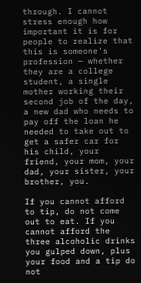through. I cannot stress enough how important it is for people to realize that this is someone's profession — whether they are a college student, a single mother working their second job of the day, a new dad who needs to pay off the loan he needed to take out to get a safer car for his child, your friend, your mom, your dad, your sister, your brother, you.

If you cannot afford to tip, do not come out to eat. If you cannot afford the three alcoholic drinks you gulped down, plus your food and a tip do not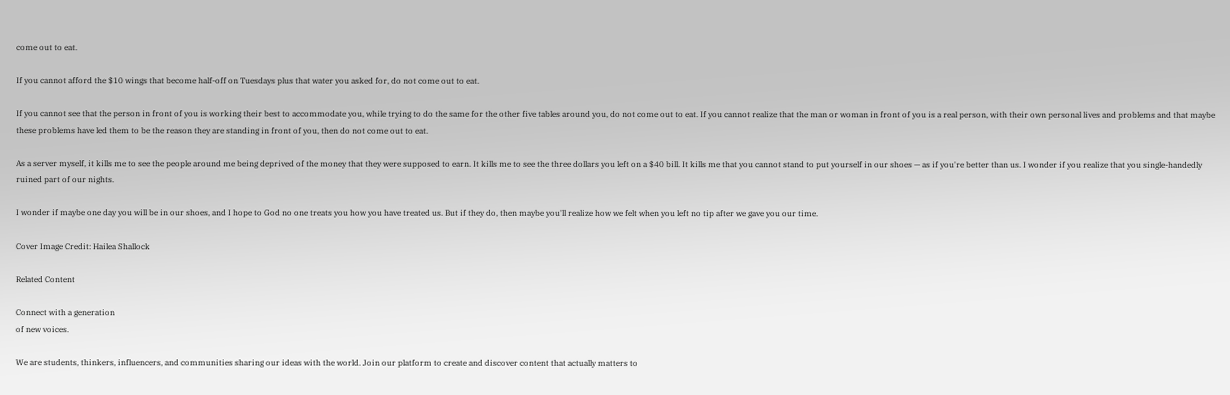come out to eat.

If you cannot afford the $10 wings that become half-off on Tuesdays plus that water you asked for, do not come out to eat.

If you cannot see that the person in front of you is working their best to accommodate you, while trying to do the same for the other five tables around you, do not come out to eat. If you cannot realize that the man or woman in front of you is a real person, with their own personal lives and problems and that maybe these problems have led them to be the reason they are standing in front of you, then do not come out to eat.

As a server myself, it kills me to see the people around me being deprived of the money that they were supposed to earn. It kills me to see the three dollars you left on a $40 bill. It kills me that you cannot stand to put yourself in our shoes — as if you're better than us. I wonder if you realize that you single-handedly ruined part of our nights.

I wonder if maybe one day you will be in our shoes, and I hope to God no one treats you how you have treated us. But if they do, then maybe you'll realize how we felt when you left no tip after we gave you our time.

Cover Image Credit: Hailea Shallock

Related Content

Connect with a generation
of new voices.

We are students, thinkers, influencers, and communities sharing our ideas with the world. Join our platform to create and discover content that actually matters to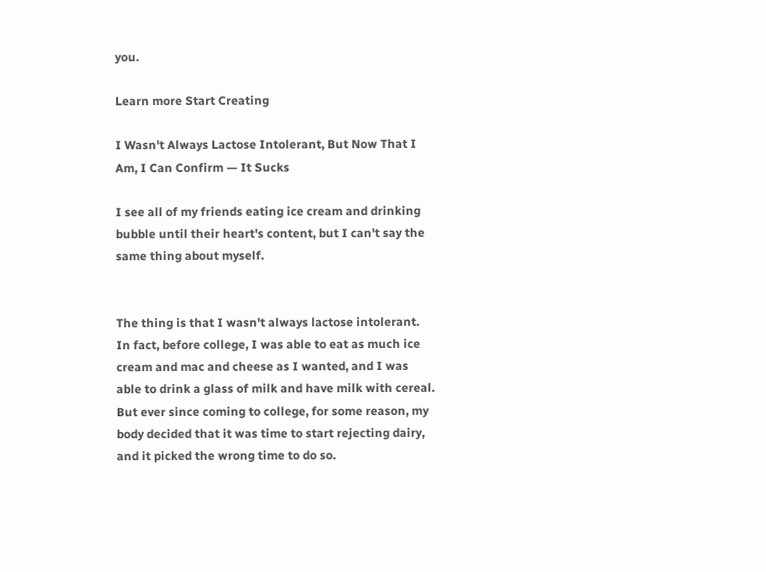you.

Learn more Start Creating

I Wasn't Always Lactose Intolerant, But Now That I Am, I Can Confirm — It Sucks

I see all of my friends eating ice cream and drinking bubble until their heart's content, but I can't say the same thing about myself.


The thing is that I wasn't always lactose intolerant. In fact, before college, I was able to eat as much ice cream and mac and cheese as I wanted, and I was able to drink a glass of milk and have milk with cereal. But ever since coming to college, for some reason, my body decided that it was time to start rejecting dairy, and it picked the wrong time to do so.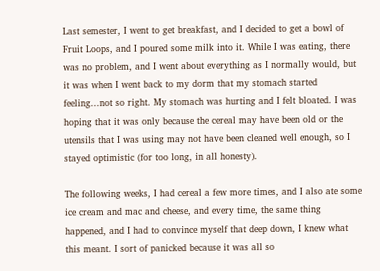Last semester, I went to get breakfast, and I decided to get a bowl of Fruit Loops, and I poured some milk into it. While I was eating, there was no problem, and I went about everything as I normally would, but it was when I went back to my dorm that my stomach started feeling...not so right. My stomach was hurting and I felt bloated. I was hoping that it was only because the cereal may have been old or the utensils that I was using may not have been cleaned well enough, so I stayed optimistic (for too long, in all honesty).

The following weeks, I had cereal a few more times, and I also ate some ice cream and mac and cheese, and every time, the same thing happened, and I had to convince myself that deep down, I knew what this meant. I sort of panicked because it was all so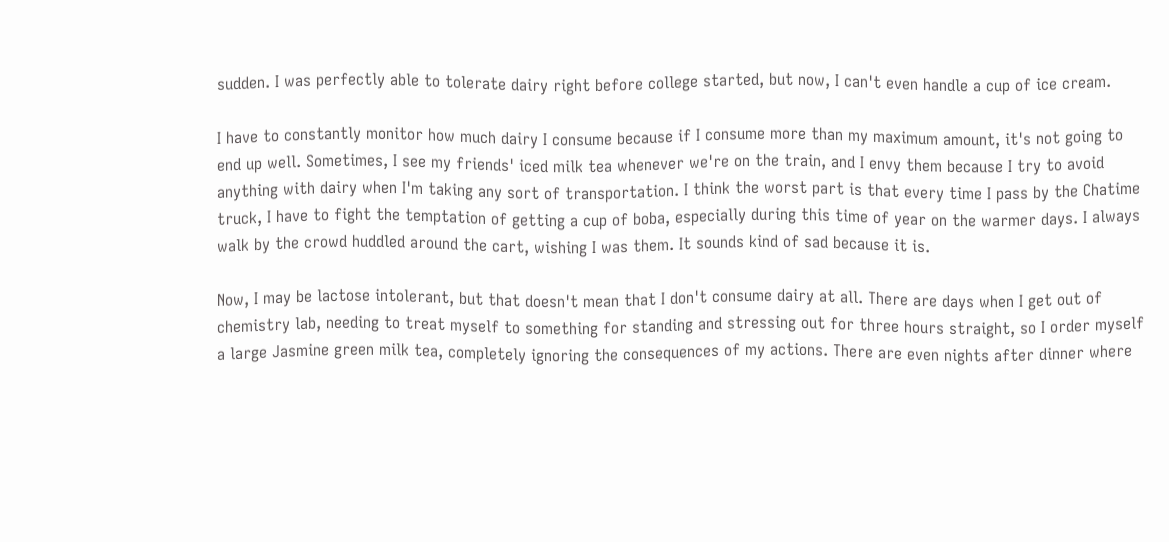sudden. I was perfectly able to tolerate dairy right before college started, but now, I can't even handle a cup of ice cream.

I have to constantly monitor how much dairy I consume because if I consume more than my maximum amount, it's not going to end up well. Sometimes, I see my friends' iced milk tea whenever we're on the train, and I envy them because I try to avoid anything with dairy when I'm taking any sort of transportation. I think the worst part is that every time I pass by the Chatime truck, I have to fight the temptation of getting a cup of boba, especially during this time of year on the warmer days. I always walk by the crowd huddled around the cart, wishing I was them. It sounds kind of sad because it is.

Now, I may be lactose intolerant, but that doesn't mean that I don't consume dairy at all. There are days when I get out of chemistry lab, needing to treat myself to something for standing and stressing out for three hours straight, so I order myself a large Jasmine green milk tea, completely ignoring the consequences of my actions. There are even nights after dinner where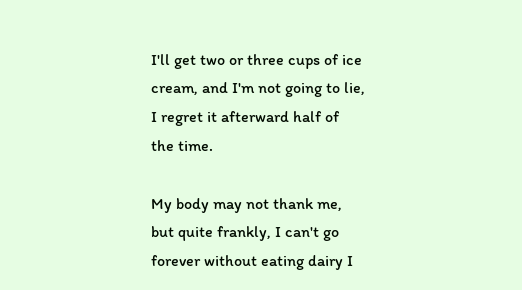I'll get two or three cups of ice cream, and I'm not going to lie, I regret it afterward half of the time.

My body may not thank me, but quite frankly, I can't go forever without eating dairy I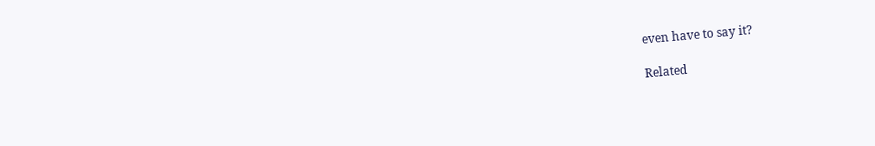even have to say it?

Related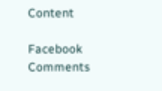Content

Facebook Comments